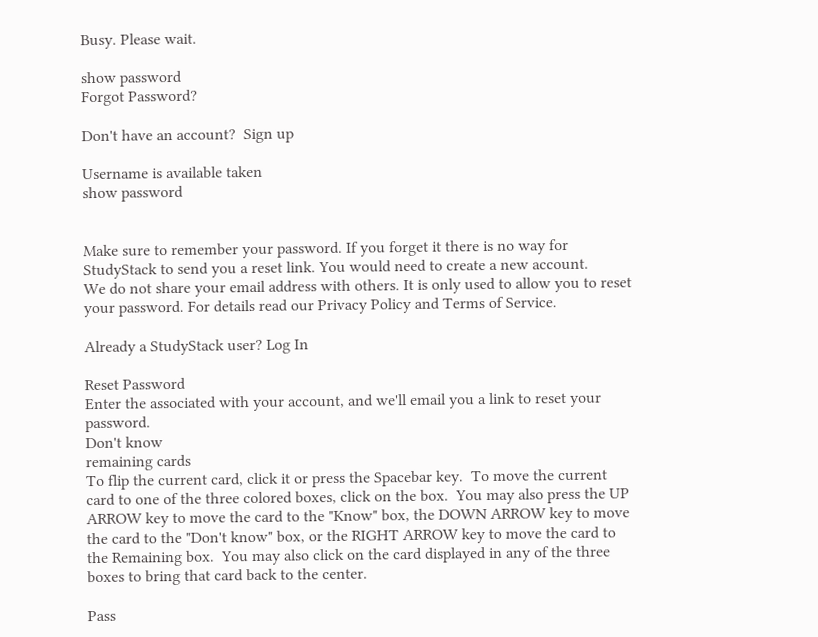Busy. Please wait.

show password
Forgot Password?

Don't have an account?  Sign up

Username is available taken
show password


Make sure to remember your password. If you forget it there is no way for StudyStack to send you a reset link. You would need to create a new account.
We do not share your email address with others. It is only used to allow you to reset your password. For details read our Privacy Policy and Terms of Service.

Already a StudyStack user? Log In

Reset Password
Enter the associated with your account, and we'll email you a link to reset your password.
Don't know
remaining cards
To flip the current card, click it or press the Spacebar key.  To move the current card to one of the three colored boxes, click on the box.  You may also press the UP ARROW key to move the card to the "Know" box, the DOWN ARROW key to move the card to the "Don't know" box, or the RIGHT ARROW key to move the card to the Remaining box.  You may also click on the card displayed in any of the three boxes to bring that card back to the center.

Pass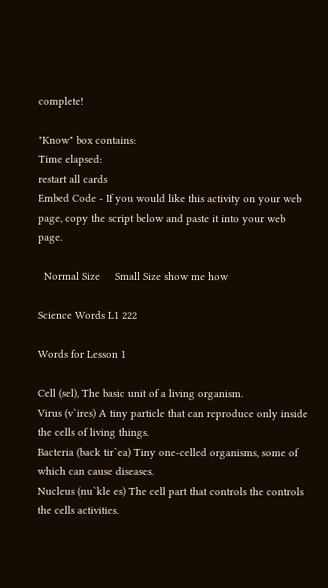complete!

"Know" box contains:
Time elapsed:
restart all cards
Embed Code - If you would like this activity on your web page, copy the script below and paste it into your web page.

  Normal Size     Small Size show me how

Science Words L1 222

Words for Lesson 1

Cell (sel), The basic unit of a living organism.
Virus (v`ires) A tiny particle that can reproduce only inside the cells of living things.
Bacteria (back tir`ea) Tiny one-celled organisms, some of which can cause diseases.
Nucleus (nu`kle es) The cell part that controls the controls the cells activities.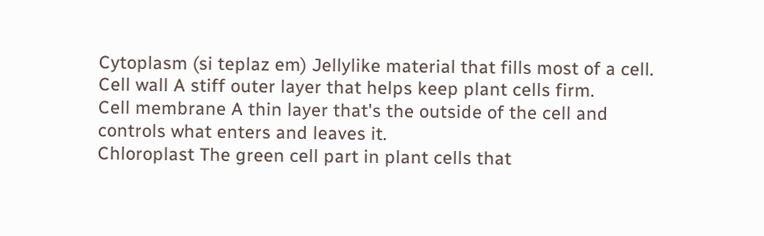Cytoplasm (si teplaz em) Jellylike material that fills most of a cell.
Cell wall A stiff outer layer that helps keep plant cells firm.
Cell membrane A thin layer that's the outside of the cell and controls what enters and leaves it.
Chloroplast The green cell part in plant cells that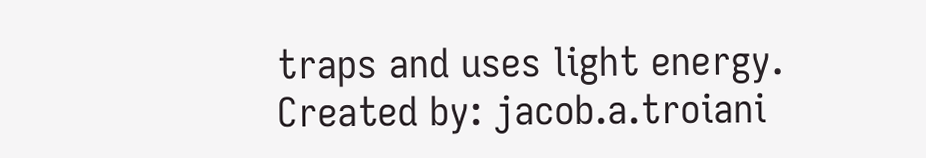traps and uses light energy.
Created by: jacob.a.troiani